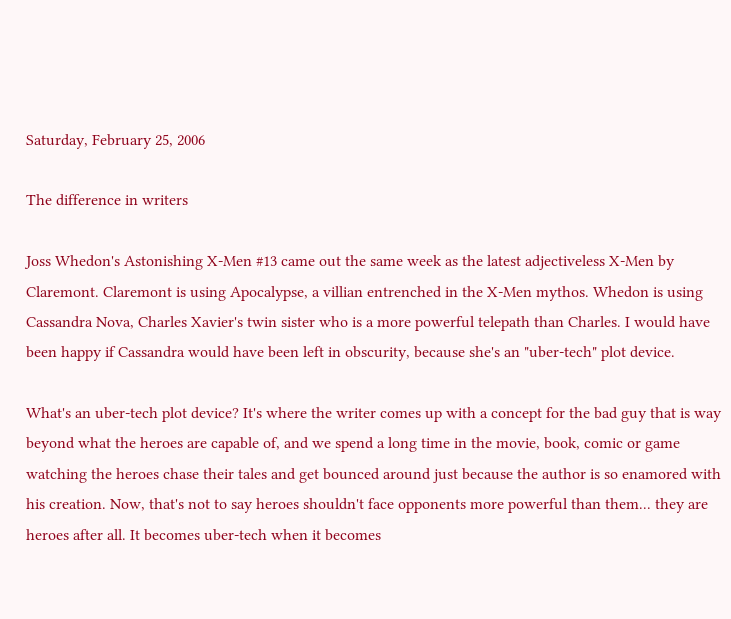Saturday, February 25, 2006

The difference in writers

Joss Whedon's Astonishing X-Men #13 came out the same week as the latest adjectiveless X-Men by Claremont. Claremont is using Apocalypse, a villian entrenched in the X-Men mythos. Whedon is using Cassandra Nova, Charles Xavier's twin sister who is a more powerful telepath than Charles. I would have been happy if Cassandra would have been left in obscurity, because she's an "uber-tech" plot device.

What's an uber-tech plot device? It's where the writer comes up with a concept for the bad guy that is way beyond what the heroes are capable of, and we spend a long time in the movie, book, comic or game watching the heroes chase their tales and get bounced around just because the author is so enamored with his creation. Now, that's not to say heroes shouldn't face opponents more powerful than them... they are heroes after all. It becomes uber-tech when it becomes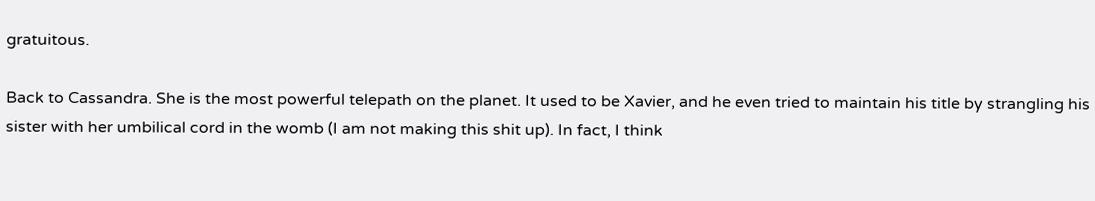gratuitous.

Back to Cassandra. She is the most powerful telepath on the planet. It used to be Xavier, and he even tried to maintain his title by strangling his sister with her umbilical cord in the womb (I am not making this shit up). In fact, I think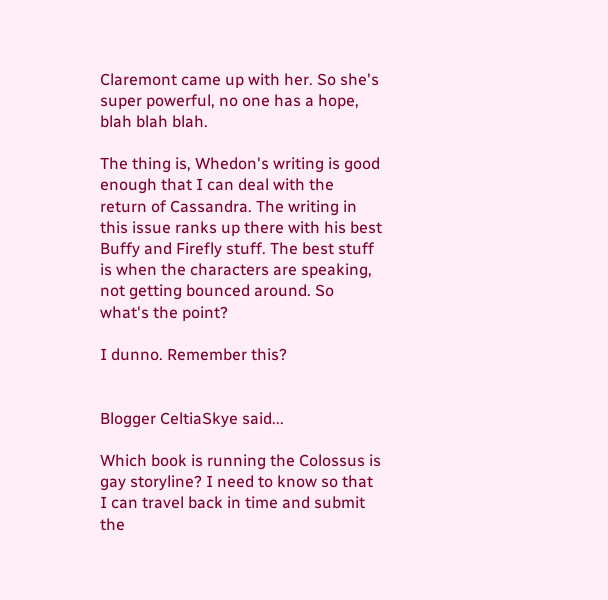Claremont came up with her. So she's super powerful, no one has a hope, blah blah blah.

The thing is, Whedon's writing is good enough that I can deal with the return of Cassandra. The writing in this issue ranks up there with his best Buffy and Firefly stuff. The best stuff is when the characters are speaking, not getting bounced around. So what's the point?

I dunno. Remember this?


Blogger CeltiaSkye said...

Which book is running the Colossus is gay storyline? I need to know so that I can travel back in time and submit the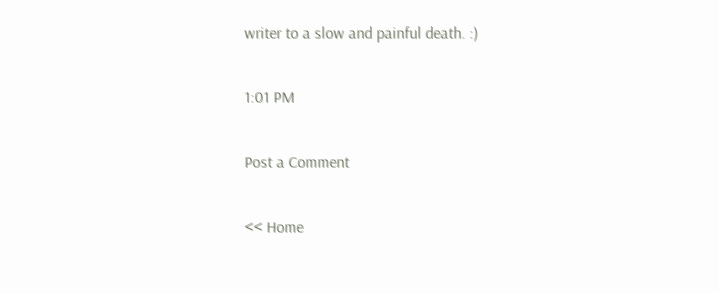writer to a slow and painful death. :)

1:01 PM

Post a Comment

<< Home